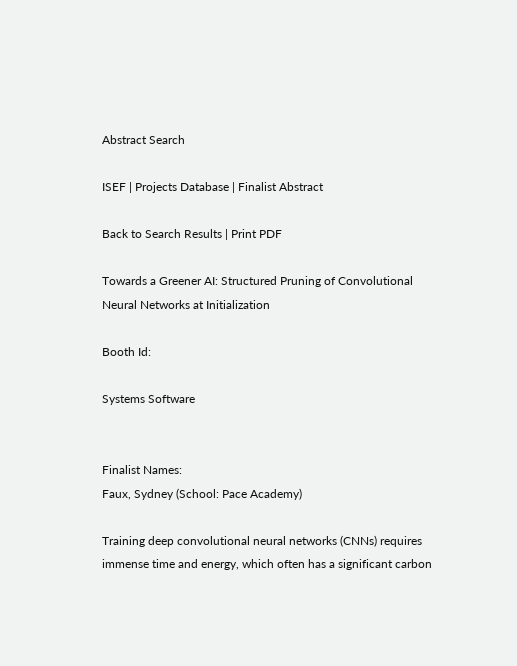Abstract Search

ISEF | Projects Database | Finalist Abstract

Back to Search Results | Print PDF

Towards a Greener AI: Structured Pruning of Convolutional Neural Networks at Initialization

Booth Id:

Systems Software


Finalist Names:
Faux, Sydney (School: Pace Academy)

Training deep convolutional neural networks (CNNs) requires immense time and energy, which often has a significant carbon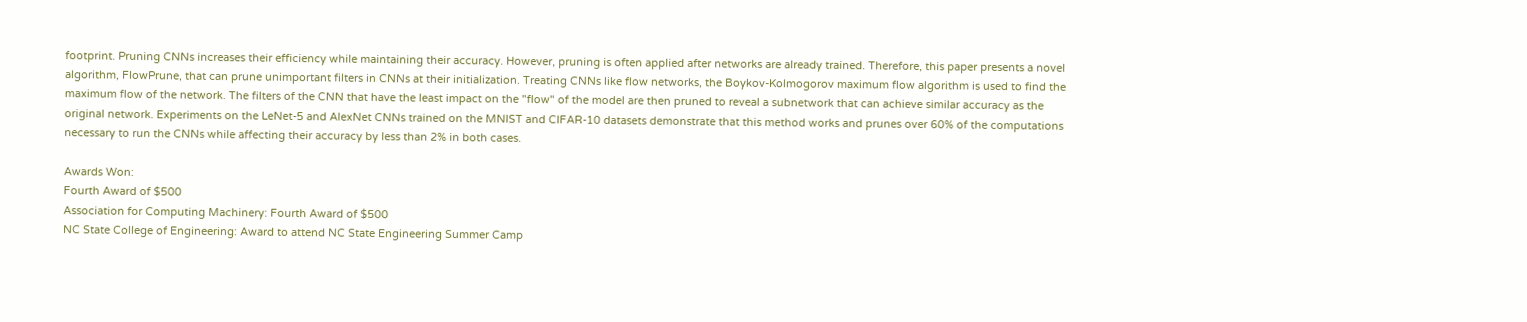footprint. Pruning CNNs increases their efficiency while maintaining their accuracy. However, pruning is often applied after networks are already trained. Therefore, this paper presents a novel algorithm, FlowPrune, that can prune unimportant filters in CNNs at their initialization. Treating CNNs like flow networks, the Boykov-Kolmogorov maximum flow algorithm is used to find the maximum flow of the network. The filters of the CNN that have the least impact on the "flow" of the model are then pruned to reveal a subnetwork that can achieve similar accuracy as the original network. Experiments on the LeNet-5 and AlexNet CNNs trained on the MNIST and CIFAR-10 datasets demonstrate that this method works and prunes over 60% of the computations necessary to run the CNNs while affecting their accuracy by less than 2% in both cases.

Awards Won:
Fourth Award of $500
Association for Computing Machinery: Fourth Award of $500
NC State College of Engineering: Award to attend NC State Engineering Summer Camp